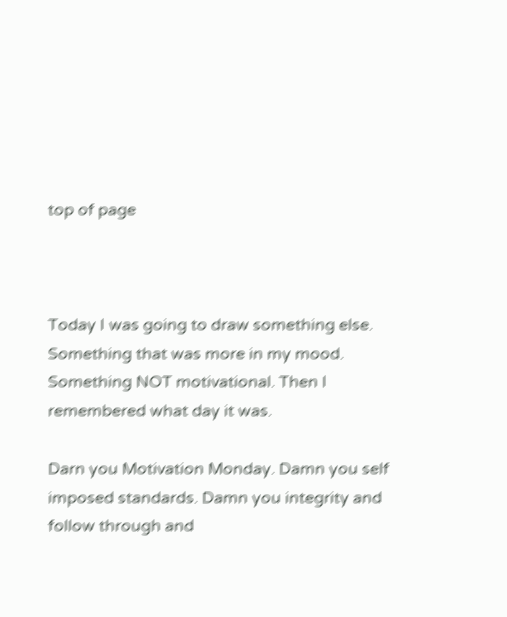top of page



Today I was going to draw something else. Something that was more in my mood. Something NOT motivational. Then I remembered what day it was.

Darn you Motivation Monday. Damn you self imposed standards. Damn you integrity and follow through and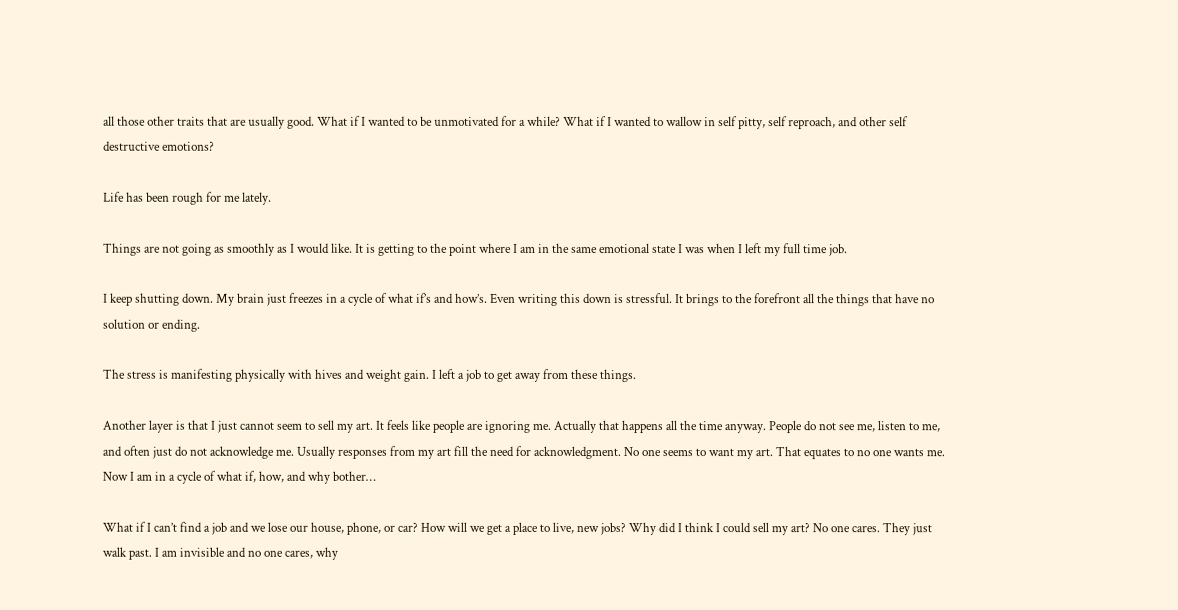all those other traits that are usually good. What if I wanted to be unmotivated for a while? What if I wanted to wallow in self pitty, self reproach, and other self destructive emotions?

Life has been rough for me lately.

Things are not going as smoothly as I would like. It is getting to the point where I am in the same emotional state I was when I left my full time job.

I keep shutting down. My brain just freezes in a cycle of what if’s and how’s. Even writing this down is stressful. It brings to the forefront all the things that have no solution or ending.

The stress is manifesting physically with hives and weight gain. I left a job to get away from these things.

Another layer is that I just cannot seem to sell my art. It feels like people are ignoring me. Actually that happens all the time anyway. People do not see me, listen to me, and often just do not acknowledge me. Usually responses from my art fill the need for acknowledgment. No one seems to want my art. That equates to no one wants me. Now I am in a cycle of what if, how, and why bother…

What if I can’t find a job and we lose our house, phone, or car? How will we get a place to live, new jobs? Why did I think I could sell my art? No one cares. They just walk past. I am invisible and no one cares, why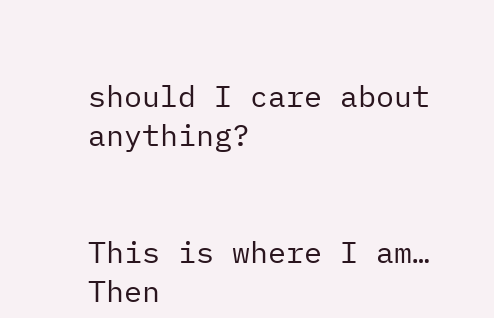should I care about anything?


This is where I am… Then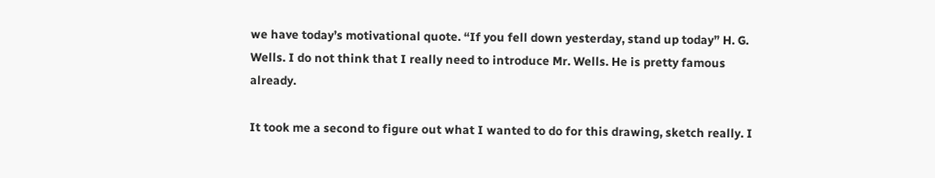we have today’s motivational quote. “If you fell down yesterday, stand up today” H. G. Wells. I do not think that I really need to introduce Mr. Wells. He is pretty famous already.

It took me a second to figure out what I wanted to do for this drawing, sketch really. I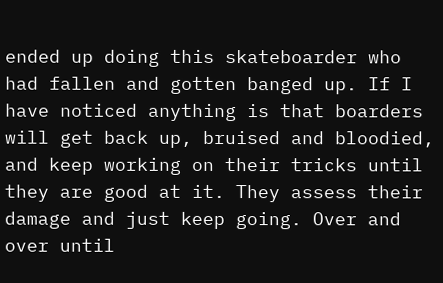ended up doing this skateboarder who had fallen and gotten banged up. If I have noticed anything is that boarders will get back up, bruised and bloodied, and keep working on their tricks until they are good at it. They assess their damage and just keep going. Over and over until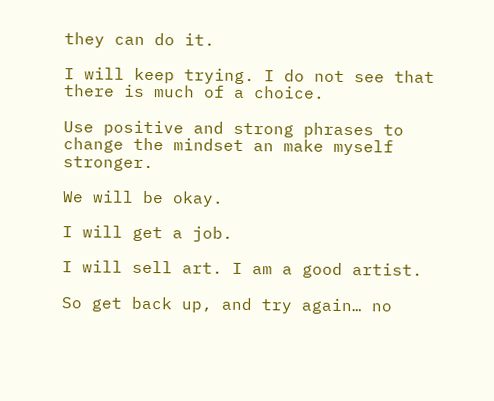they can do it.

I will keep trying. I do not see that there is much of a choice.

Use positive and strong phrases to change the mindset an make myself stronger.

We will be okay.

I will get a job.

I will sell art. I am a good artist.

So get back up, and try again… no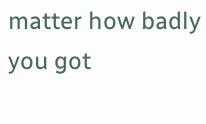matter how badly you got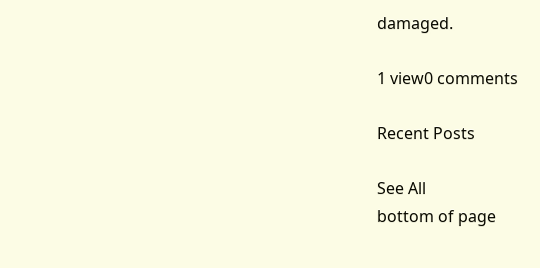damaged.

1 view0 comments

Recent Posts

See All
bottom of page